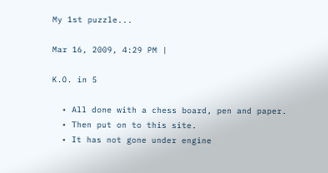My 1st puzzle...

Mar 16, 2009, 4:29 PM |

K.O. in 5

  • All done with a chess board, pen and paper.
  • Then put on to this site.
  • It has not gone under engine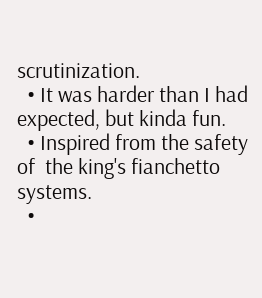scrutinization.
  • It was harder than I had expected, but kinda fun.
  • Inspired from the safety of  the king's fianchetto systems.
  •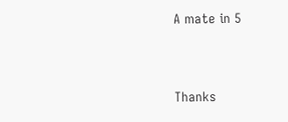A mate in 5


Thanks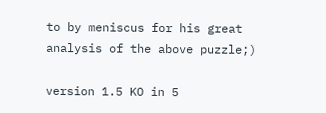to by meniscus for his great analysis of the above puzzle;)

version 1.5 KO in 5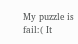My puzzle is fail:( It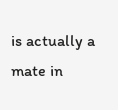is actually a mate in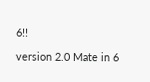6!!

version 2.0 Mate in 6